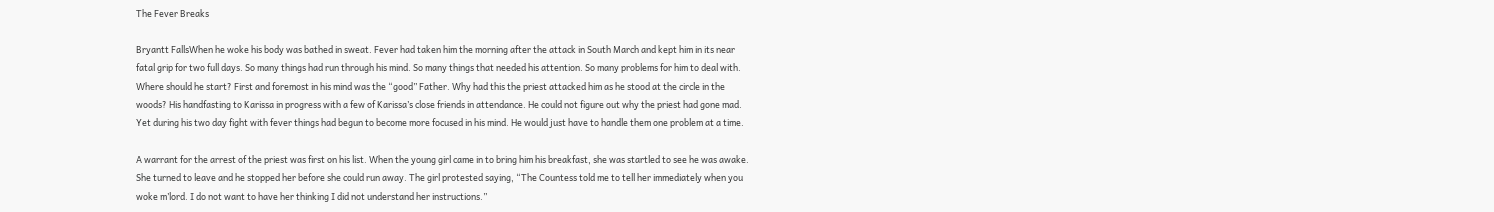The Fever Breaks

Bryantt FallsWhen he woke his body was bathed in sweat. Fever had taken him the morning after the attack in South March and kept him in its near fatal grip for two full days. So many things had run through his mind. So many things that needed his attention. So many problems for him to deal with. Where should he start? First and foremost in his mind was the “good” Father. Why had this the priest attacked him as he stood at the circle in the woods? His handfasting to Karissa in progress with a few of Karissa’s close friends in attendance. He could not figure out why the priest had gone mad. Yet during his two day fight with fever things had begun to become more focused in his mind. He would just have to handle them one problem at a time.

A warrant for the arrest of the priest was first on his list. When the young girl came in to bring him his breakfast, she was startled to see he was awake. She turned to leave and he stopped her before she could run away. The girl protested saying, “The Countess told me to tell her immediately when you woke m’lord. I do not want to have her thinking I did not understand her instructions.”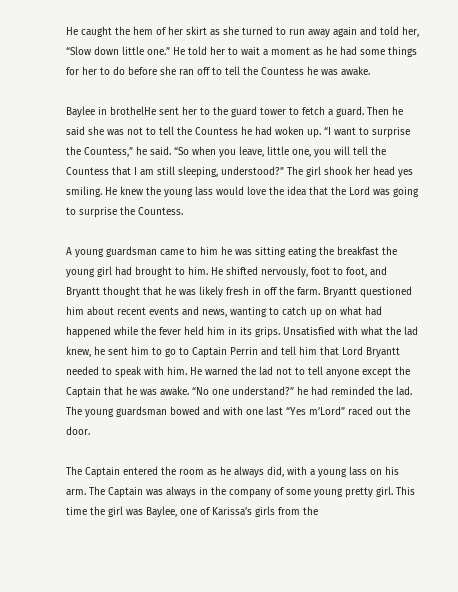He caught the hem of her skirt as she turned to run away again and told her, “Slow down little one.” He told her to wait a moment as he had some things for her to do before she ran off to tell the Countess he was awake.

Baylee in brothelHe sent her to the guard tower to fetch a guard. Then he said she was not to tell the Countess he had woken up. “I want to surprise the Countess,” he said. “So when you leave, little one, you will tell the Countess that I am still sleeping, understood?” The girl shook her head yes smiling. He knew the young lass would love the idea that the Lord was going to surprise the Countess.

A young guardsman came to him he was sitting eating the breakfast the young girl had brought to him. He shifted nervously, foot to foot, and Bryantt thought that he was likely fresh in off the farm. Bryantt questioned him about recent events and news, wanting to catch up on what had happened while the fever held him in its grips. Unsatisfied with what the lad knew, he sent him to go to Captain Perrin and tell him that Lord Bryantt needed to speak with him. He warned the lad not to tell anyone except the Captain that he was awake. “No one understand?” he had reminded the lad.
The young guardsman bowed and with one last “Yes m’Lord” raced out the door.

The Captain entered the room as he always did, with a young lass on his arm. The Captain was always in the company of some young pretty girl. This time the girl was Baylee, one of Karissa’s girls from the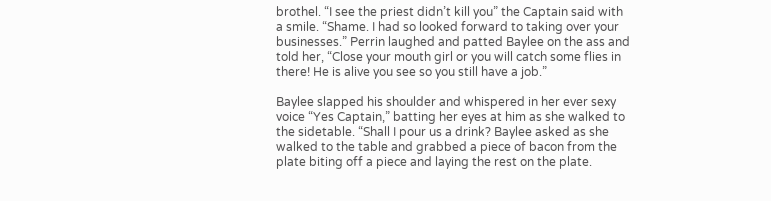brothel. “I see the priest didn’t kill you” the Captain said with a smile. “Shame. I had so looked forward to taking over your businesses.” Perrin laughed and patted Baylee on the ass and told her, “Close your mouth girl or you will catch some flies in there! He is alive you see so you still have a job.”

Baylee slapped his shoulder and whispered in her ever sexy voice “Yes Captain,” batting her eyes at him as she walked to the sidetable. “Shall I pour us a drink? Baylee asked as she walked to the table and grabbed a piece of bacon from the plate biting off a piece and laying the rest on the plate.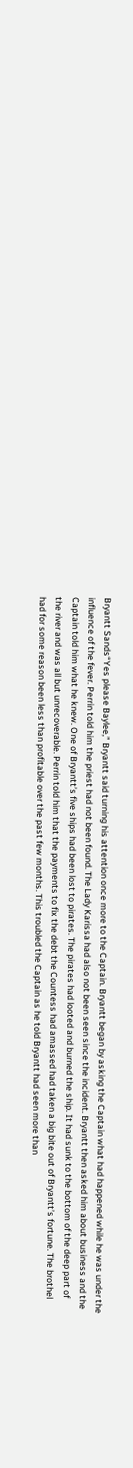Bryantt Sands“Yes please Baylee,” Bryantt said turning his attention once more to the Captain. Bryantt began by asking the Captain what had happened while he was under the influence of the fever. Perrin told him the priest had not been found. The Lady Karissa had also not been seen since the incident. Bryantt then asked him about business and the Captain told him what he knew. One of Bryantt’s five ships had been lost to pirates. The pirates had looted and burned the ship. It had sunk to the bottom of the deep part of the river and was all but unrecoverable. Perrin told him that the payments to fix the debt the Countess had amassed had taken a big bite out of Bryantt’s fortune. The brothel had for some reason been less than profitable over the past few months. This troubled the Captain as he told Bryantt had seen more than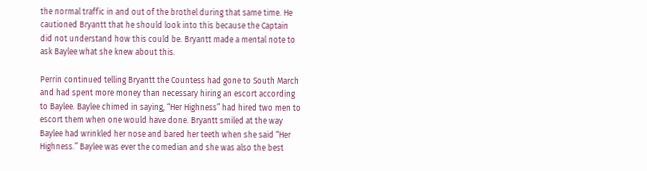the normal traffic in and out of the brothel during that same time. He cautioned Bryantt that he should look into this because the Captain did not understand how this could be. Bryantt made a mental note to ask Baylee what she knew about this.

Perrin continued telling Bryantt the Countess had gone to South March and had spent more money than necessary hiring an escort according to Baylee. Baylee chimed in saying, “Her Highness” had hired two men to escort them when one would have done. Bryantt smiled at the way Baylee had wrinkled her nose and bared her teeth when she said “Her Highness.” Baylee was ever the comedian and she was also the best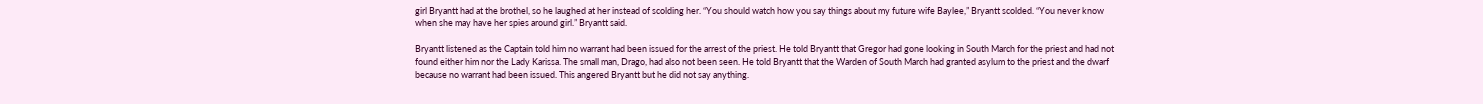girl Bryantt had at the brothel, so he laughed at her instead of scolding her. “You should watch how you say things about my future wife Baylee,” Bryantt scolded. “You never know when she may have her spies around girl.” Bryantt said.

Bryantt listened as the Captain told him no warrant had been issued for the arrest of the priest. He told Bryantt that Gregor had gone looking in South March for the priest and had not found either him nor the Lady Karissa. The small man, Drago, had also not been seen. He told Bryantt that the Warden of South March had granted asylum to the priest and the dwarf because no warrant had been issued. This angered Bryantt but he did not say anything.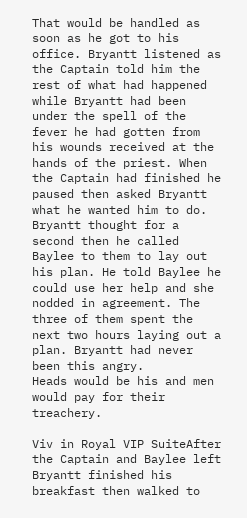That would be handled as soon as he got to his office. Bryantt listened as the Captain told him the rest of what had happened while Bryantt had been under the spell of the fever he had gotten from his wounds received at the hands of the priest. When the Captain had finished he paused then asked Bryantt what he wanted him to do. Bryantt thought for a second then he called Baylee to them to lay out his plan. He told Baylee he could use her help and she nodded in agreement. The three of them spent the next two hours laying out a plan. Bryantt had never been this angry.
Heads would be his and men would pay for their treachery.

Viv in Royal VIP SuiteAfter the Captain and Baylee left Bryantt finished his breakfast then walked to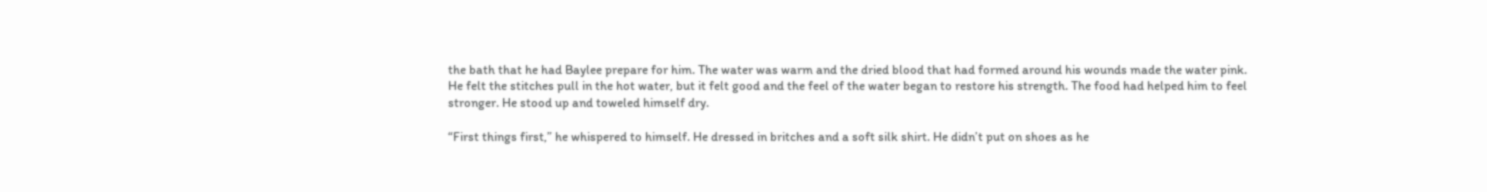the bath that he had Baylee prepare for him. The water was warm and the dried blood that had formed around his wounds made the water pink. He felt the stitches pull in the hot water, but it felt good and the feel of the water began to restore his strength. The food had helped him to feel stronger. He stood up and toweled himself dry.

“First things first,” he whispered to himself. He dressed in britches and a soft silk shirt. He didn’t put on shoes as he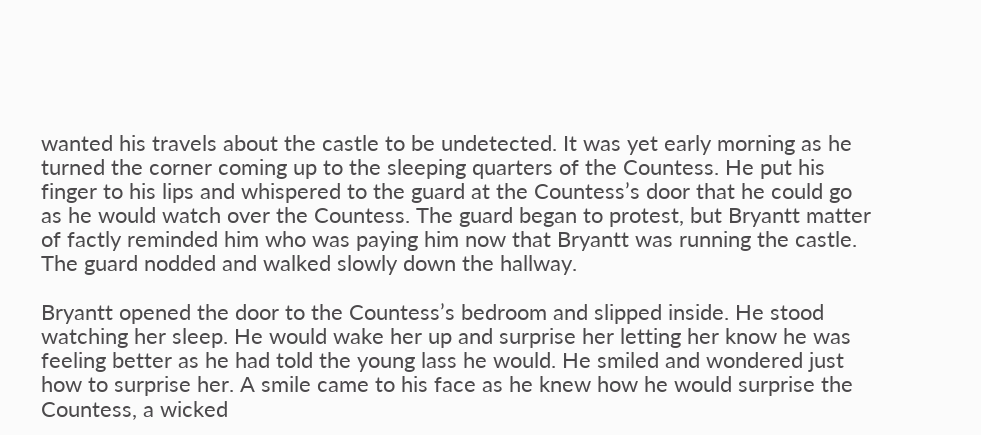wanted his travels about the castle to be undetected. It was yet early morning as he turned the corner coming up to the sleeping quarters of the Countess. He put his finger to his lips and whispered to the guard at the Countess’s door that he could go as he would watch over the Countess. The guard began to protest, but Bryantt matter of factly reminded him who was paying him now that Bryantt was running the castle. The guard nodded and walked slowly down the hallway.

Bryantt opened the door to the Countess’s bedroom and slipped inside. He stood watching her sleep. He would wake her up and surprise her letting her know he was feeling better as he had told the young lass he would. He smiled and wondered just how to surprise her. A smile came to his face as he knew how he would surprise the Countess, a wicked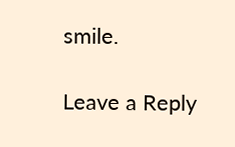smile.

Leave a Reply